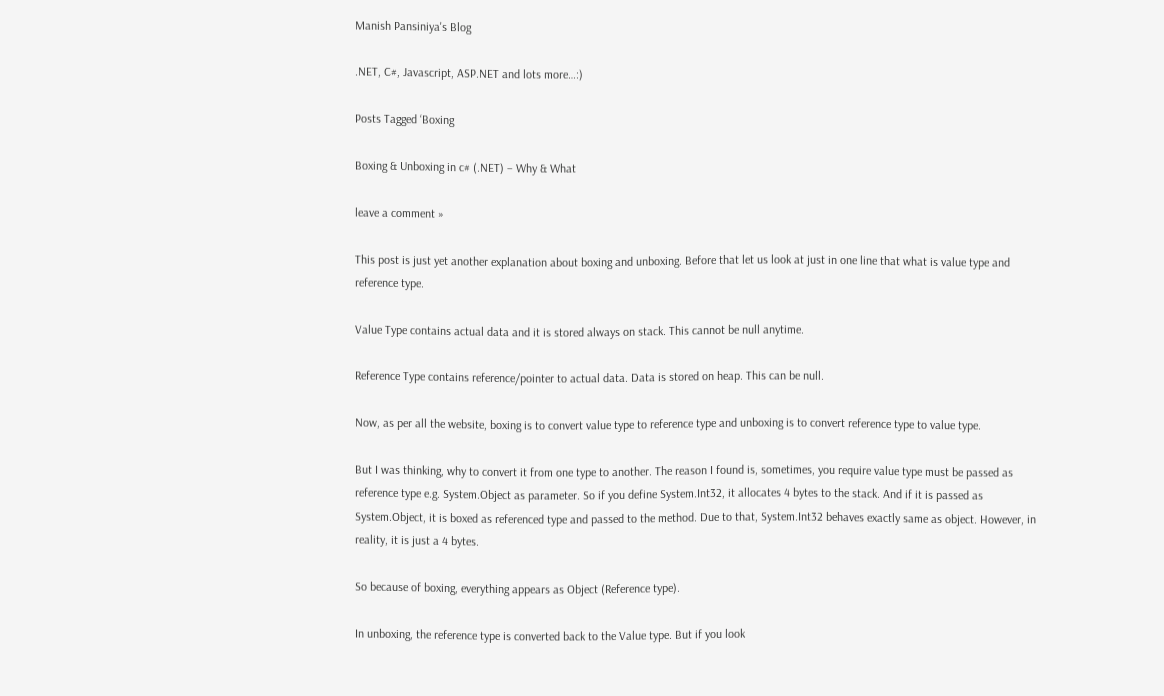Manish Pansiniya's Blog

.NET, C#, Javascript, ASP.NET and lots more…:)

Posts Tagged ‘Boxing

Boxing & Unboxing in c# (.NET) – Why & What

leave a comment »

This post is just yet another explanation about boxing and unboxing. Before that let us look at just in one line that what is value type and reference type.

Value Type contains actual data and it is stored always on stack. This cannot be null anytime.

Reference Type contains reference/pointer to actual data. Data is stored on heap. This can be null.

Now, as per all the website, boxing is to convert value type to reference type and unboxing is to convert reference type to value type.

But I was thinking, why to convert it from one type to another. The reason I found is, sometimes, you require value type must be passed as reference type e.g. System.Object as parameter. So if you define System.Int32, it allocates 4 bytes to the stack. And if it is passed as System.Object, it is boxed as referenced type and passed to the method. Due to that, System.Int32 behaves exactly same as object. However, in reality, it is just a 4 bytes.

So because of boxing, everything appears as Object (Reference type).

In unboxing, the reference type is converted back to the Value type. But if you look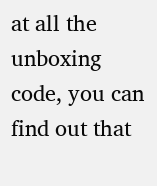at all the unboxing code, you can find out that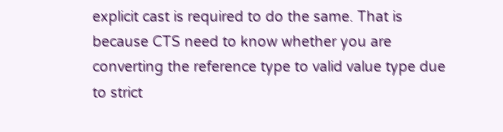explicit cast is required to do the same. That is because CTS need to know whether you are converting the reference type to valid value type due to strict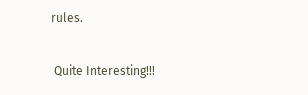rules.

 Quite Interesting!!!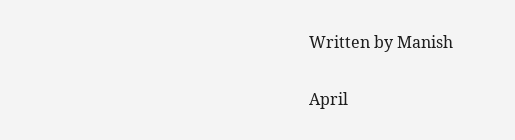Written by Manish

April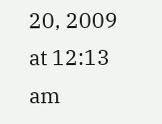20, 2009 at 12:13 am